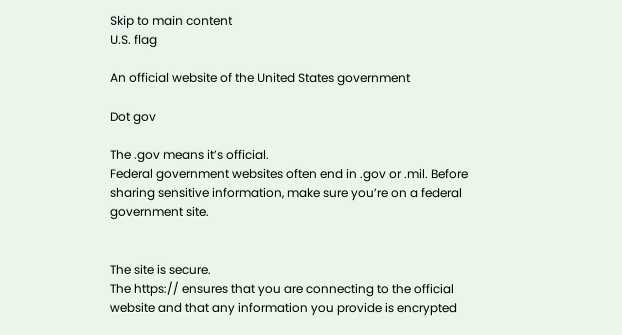Skip to main content
U.S. flag

An official website of the United States government

Dot gov

The .gov means it’s official.
Federal government websites often end in .gov or .mil. Before sharing sensitive information, make sure you’re on a federal government site.


The site is secure.
The https:// ensures that you are connecting to the official website and that any information you provide is encrypted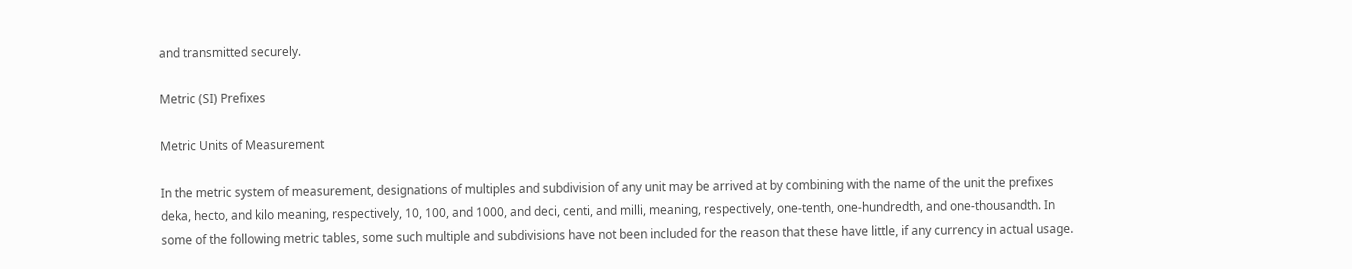and transmitted securely.

Metric (SI) Prefixes

Metric Units of Measurement

In the metric system of measurement, designations of multiples and subdivision of any unit may be arrived at by combining with the name of the unit the prefixes deka, hecto, and kilo meaning, respectively, 10, 100, and 1000, and deci, centi, and milli, meaning, respectively, one-tenth, one-hundredth, and one-thousandth. In some of the following metric tables, some such multiple and subdivisions have not been included for the reason that these have little, if any currency in actual usage.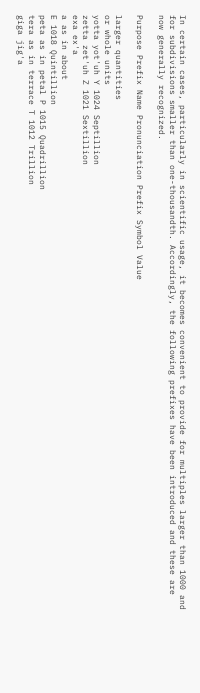In certain cases, particularly in scientific usage, it becomes convenient to provide for multiples larger than 1000 and for subdivisions smaller than one-thousandth. Accordingly, the following prefixes have been introduced and these are now generally recognized.

Purpose Prefix Name Pronunciation Prefix Symbol Value

larger quantities
or whole units
yotta yot'uh Y 1024 Septillion
zetta zet'uh Z 1021 Sextillion
exa ex'a
a as in about
E 1018 Quintillion
peta as in petal P 1015 Quadrillion
tera as in terrace T 1012 Trillion
giga jig'a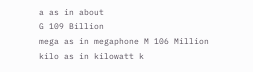a as in about
G 109 Billion
mega as in megaphone M 106 Million
kilo as in kilowatt k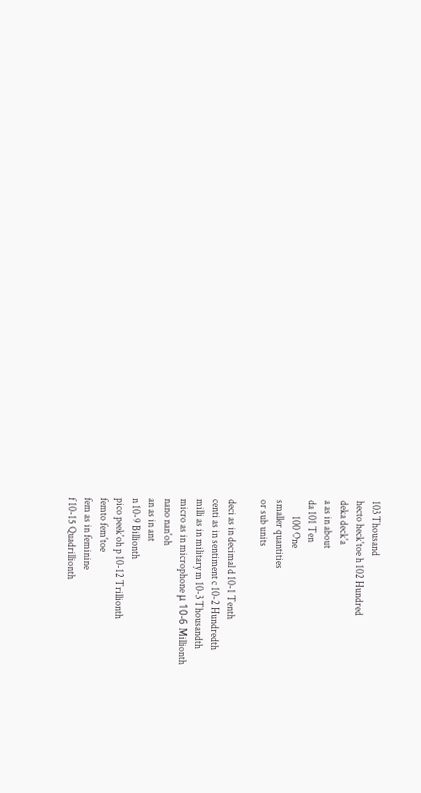103 Thousand
hecto heck'toe h 102 Hundred
deka deck'a
a as in about
da 101 Ten
        100 One
smaller quantities
or sub units

deci as in decimal d 10-1 Tenth
centi as in sentiment c 10-2 Hundredth
milli as in military m 10-3 Thousandth
micro as in microphone μ 10-6 Millionth
nano nan'oh
an as in ant
n 10-9 Billionth
pico peek'oh p 10-12 Trillionth
femto fem'toe
fem as in feminine
f 10-15 Quadrillionth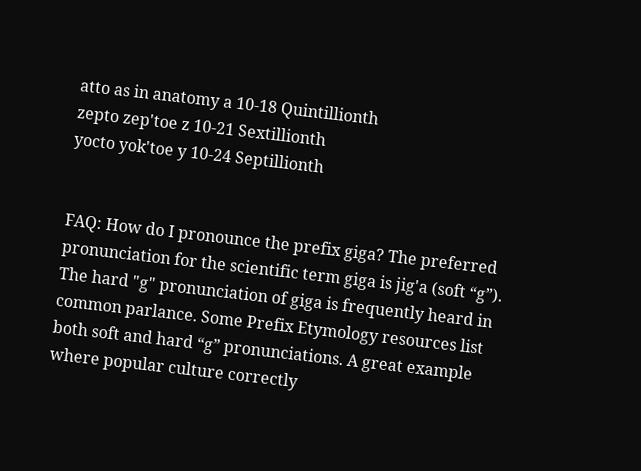atto as in anatomy a 10-18 Quintillionth
zepto zep'toe z 10-21 Sextillionth
yocto yok'toe y 10-24 Septillionth


FAQ: How do I pronounce the prefix giga? The preferred pronunciation for the scientific term giga is jig'a (soft “g”). The hard "g" pronunciation of giga is frequently heard in common parlance. Some Prefix Etymology resources list both soft and hard “g” pronunciations. A great example where popular culture correctly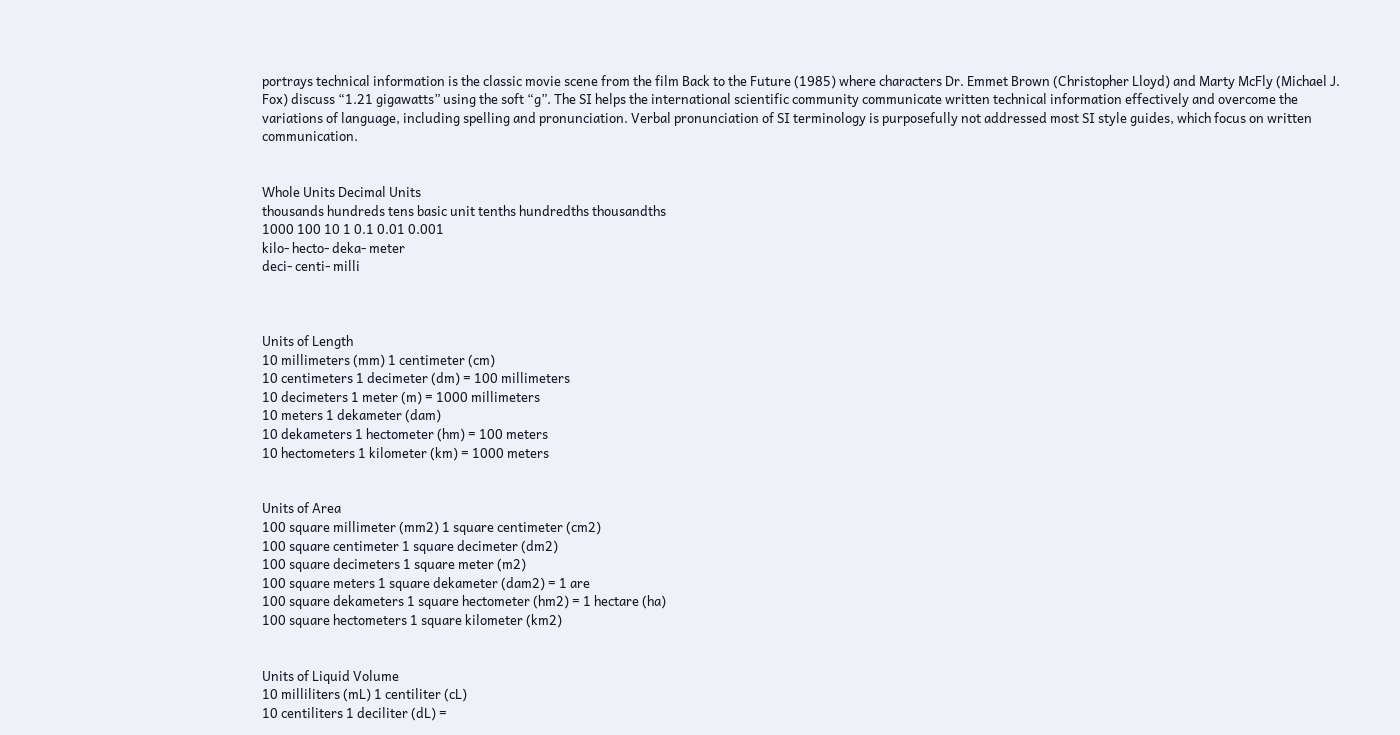portrays technical information is the classic movie scene from the film Back to the Future (1985) where characters Dr. Emmet Brown (Christopher Lloyd) and Marty McFly (Michael J. Fox) discuss “1.21 gigawatts” using the soft “g”. The SI helps the international scientific community communicate written technical information effectively and overcome the variations of language, including spelling and pronunciation. Verbal pronunciation of SI terminology is purposefully not addressed most SI style guides, which focus on written communication.


Whole Units Decimal Units
thousands hundreds tens basic unit tenths hundredths thousandths
1000 100 10 1 0.1 0.01 0.001
kilo- hecto- deka- meter
deci- centi- milli



Units of Length
10 millimeters (mm) 1 centimeter (cm)
10 centimeters 1 decimeter (dm) = 100 millimeters
10 decimeters 1 meter (m) = 1000 millimeters
10 meters 1 dekameter (dam)
10 dekameters 1 hectometer (hm) = 100 meters
10 hectometers 1 kilometer (km) = 1000 meters


Units of Area
100 square millimeter (mm2) 1 square centimeter (cm2)
100 square centimeter 1 square decimeter (dm2)
100 square decimeters 1 square meter (m2)
100 square meters 1 square dekameter (dam2) = 1 are
100 square dekameters 1 square hectometer (hm2) = 1 hectare (ha)
100 square hectometers 1 square kilometer (km2)


Units of Liquid Volume
10 milliliters (mL) 1 centiliter (cL)
10 centiliters 1 deciliter (dL) =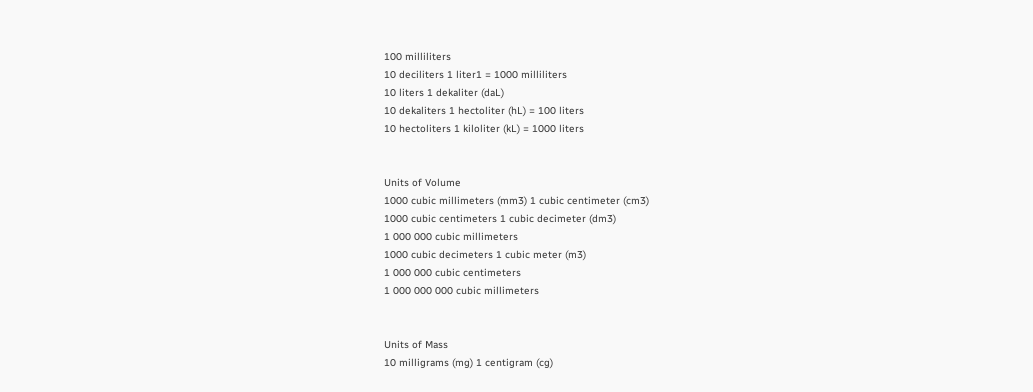100 milliliters
10 deciliters 1 liter1 = 1000 milliliters
10 liters 1 dekaliter (daL)
10 dekaliters 1 hectoliter (hL) = 100 liters
10 hectoliters 1 kiloliter (kL) = 1000 liters


Units of Volume
1000 cubic millimeters (mm3) 1 cubic centimeter (cm3)
1000 cubic centimeters 1 cubic decimeter (dm3)
1 000 000 cubic millimeters
1000 cubic decimeters 1 cubic meter (m3)
1 000 000 cubic centimeters
1 000 000 000 cubic millimeters


Units of Mass
10 milligrams (mg) 1 centigram (cg)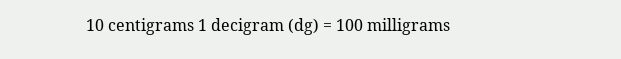10 centigrams 1 decigram (dg) = 100 milligrams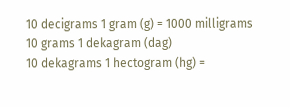10 decigrams 1 gram (g) = 1000 milligrams
10 grams 1 dekagram (dag)
10 dekagrams 1 hectogram (hg) =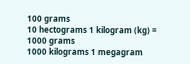100 grams
10 hectograms 1 kilogram (kg) = 1000 grams
1000 kilograms 1 megagram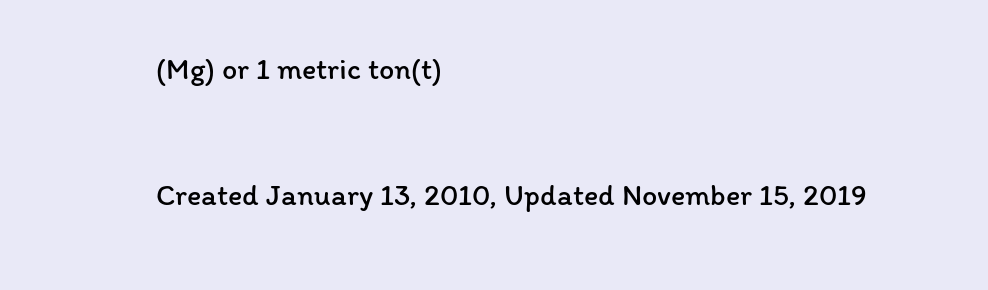(Mg) or 1 metric ton(t)


Created January 13, 2010, Updated November 15, 2019